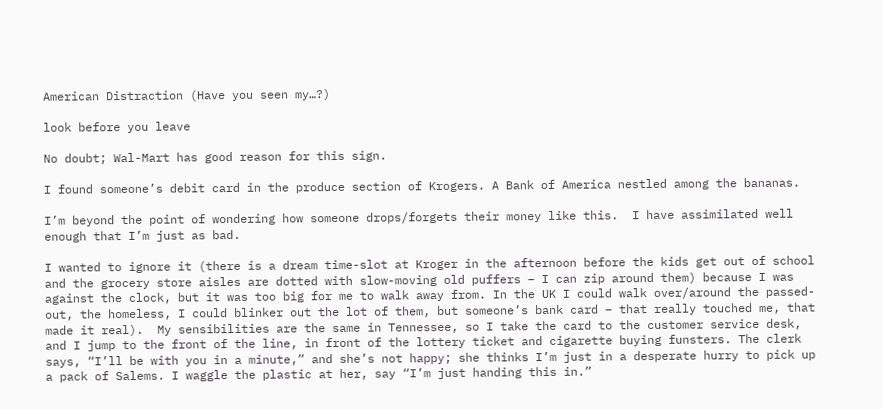American Distraction (Have you seen my…?)

look before you leave

No doubt; Wal-Mart has good reason for this sign.

I found someone’s debit card in the produce section of Krogers. A Bank of America nestled among the bananas.

I’m beyond the point of wondering how someone drops/forgets their money like this.  I have assimilated well enough that I’m just as bad.

I wanted to ignore it (there is a dream time-slot at Kroger in the afternoon before the kids get out of school and the grocery store aisles are dotted with slow-moving old puffers – I can zip around them) because I was against the clock, but it was too big for me to walk away from. In the UK I could walk over/around the passed-out, the homeless, I could blinker out the lot of them, but someone’s bank card – that really touched me, that made it real).  My sensibilities are the same in Tennessee, so I take the card to the customer service desk, and I jump to the front of the line, in front of the lottery ticket and cigarette buying funsters. The clerk says, “I’ll be with you in a minute,” and she’s not happy; she thinks I’m just in a desperate hurry to pick up a pack of Salems. I waggle the plastic at her, say “I’m just handing this in.”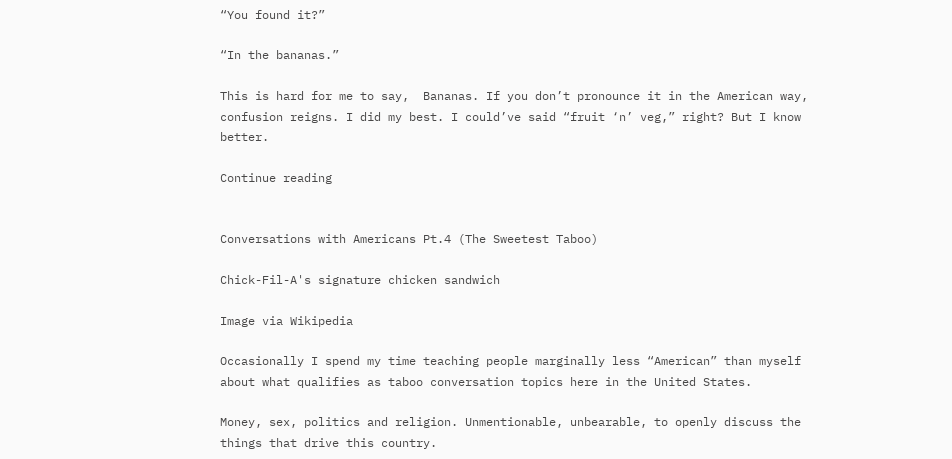“You found it?”

“In the bananas.”

This is hard for me to say,  Bananas. If you don’t pronounce it in the American way, confusion reigns. I did my best. I could’ve said “fruit ‘n’ veg,” right? But I know better.

Continue reading


Conversations with Americans Pt.4 (The Sweetest Taboo)

Chick-Fil-A's signature chicken sandwich

Image via Wikipedia

Occasionally I spend my time teaching people marginally less “American” than myself about what qualifies as taboo conversation topics here in the United States.

Money, sex, politics and religion. Unmentionable, unbearable, to openly discuss the things that drive this country.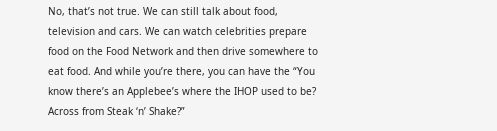No, that’s not true. We can still talk about food, television and cars. We can watch celebrities prepare food on the Food Network and then drive somewhere to eat food. And while you’re there, you can have the “You know there’s an Applebee’s where the IHOP used to be? Across from Steak ‘n’ Shake?”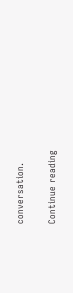conversation.

Continue reading